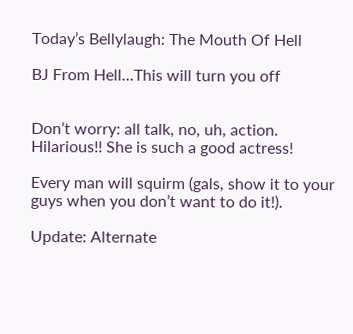Today’s Bellylaugh: The Mouth Of Hell

BJ From Hell…This will turn you off


Don’t worry: all talk, no, uh, action. Hilarious!! She is such a good actress!

Every man will squirm (gals, show it to your guys when you don’t want to do it!).

Update: Alternate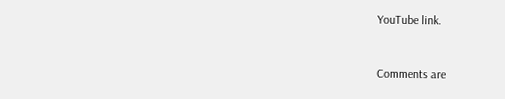YouTube link.


Comments are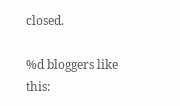closed.

%d bloggers like this: